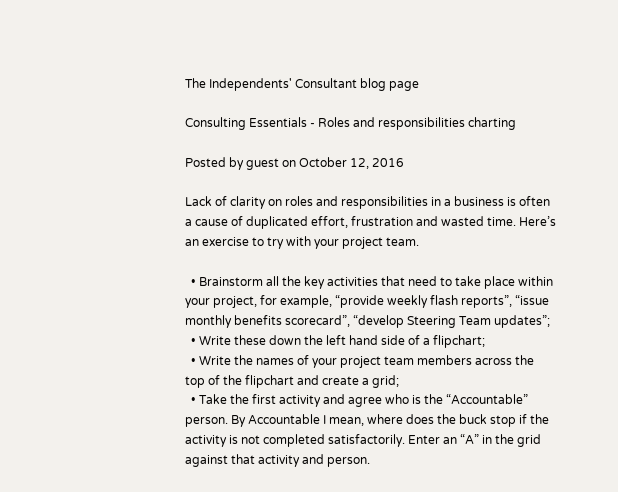The Independents' Consultant blog page

Consulting Essentials - Roles and responsibilities charting

Posted by guest on October 12, 2016

Lack of clarity on roles and responsibilities in a business is often a cause of duplicated effort, frustration and wasted time. Here’s an exercise to try with your project team.

  • Brainstorm all the key activities that need to take place within your project, for example, “provide weekly flash reports”, “issue monthly benefits scorecard”, “develop Steering Team updates”;
  • Write these down the left hand side of a flipchart;
  • Write the names of your project team members across the top of the flipchart and create a grid;
  • Take the first activity and agree who is the “Accountable” person. By Accountable I mean, where does the buck stop if the activity is not completed satisfactorily. Enter an “A” in the grid against that activity and person.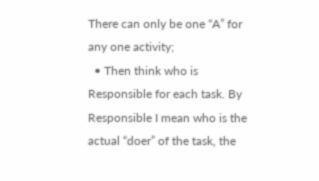There can only be one “A” for any one activity;
  • Then think who is Responsible for each task. By Responsible I mean who is the actual “doer” of the task, the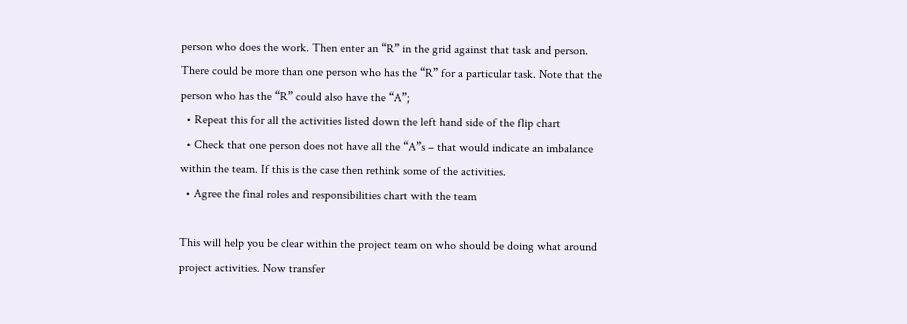person who does the work. Then enter an “R” in the grid against that task and person.  There could be more than one person who has the “R” for a particular task. Note that the person who has the “R” could also have the “A”;
  • Repeat this for all the activities listed down the left hand side of the flip chart
  • Check that one person does not have all the “A”s – that would indicate an imbalance within the team. If this is the case then rethink some of the activities.
  • Agree the final roles and responsibilities chart with the team

This will help you be clear within the project team on who should be doing what around project activities. Now transfer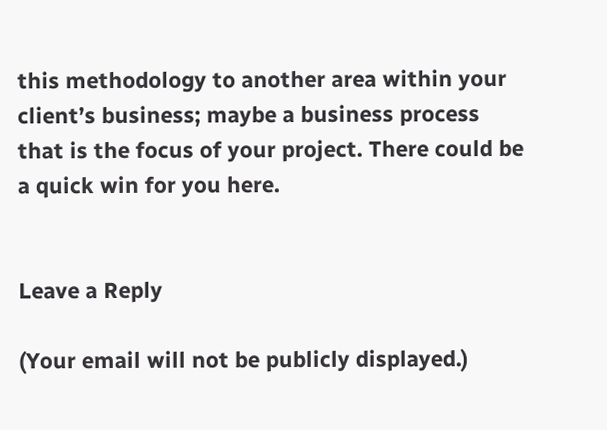this methodology to another area within your client’s business; maybe a business process that is the focus of your project. There could be a quick win for you here.


Leave a Reply

(Your email will not be publicly displayed.)